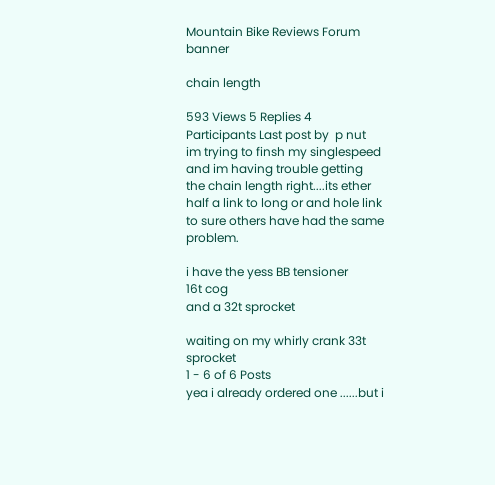Mountain Bike Reviews Forum banner

chain length

593 Views 5 Replies 4 Participants Last post by  p nut
im trying to finsh my singlespeed and im having trouble getting the chain length right....its ether half a link to long or and hole link to sure others have had the same problem.

i have the yess BB tensioner
16t cog
and a 32t sprocket

waiting on my whirly crank 33t sprocket
1 - 6 of 6 Posts
yea i already ordered one ......but i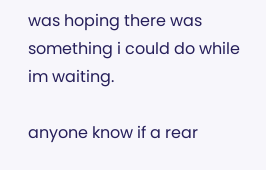was hoping there was something i could do while im waiting.

anyone know if a rear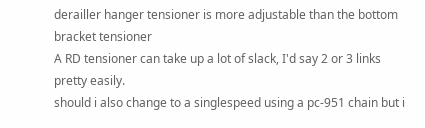derailler hanger tensioner is more adjustable than the bottom bracket tensioner
A RD tensioner can take up a lot of slack, I'd say 2 or 3 links pretty easily.
should i also change to a singlespeed using a pc-951 chain but i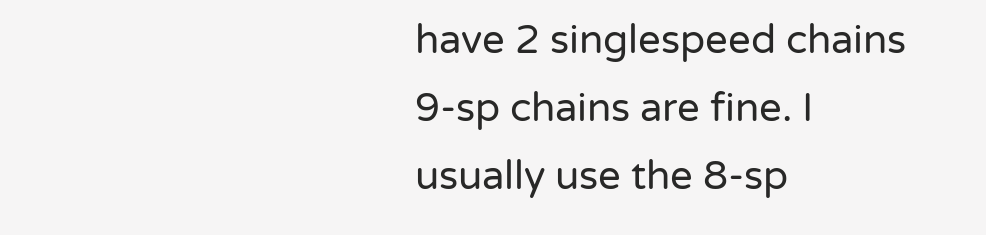have 2 singlespeed chains
9-sp chains are fine. I usually use the 8-sp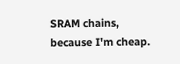SRAM chains, because I'm cheap.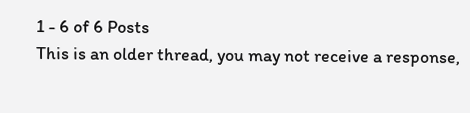1 - 6 of 6 Posts
This is an older thread, you may not receive a response,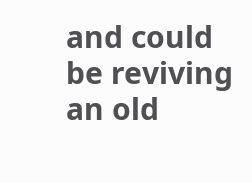and could be reviving an old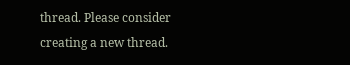thread. Please consider creating a new thread.